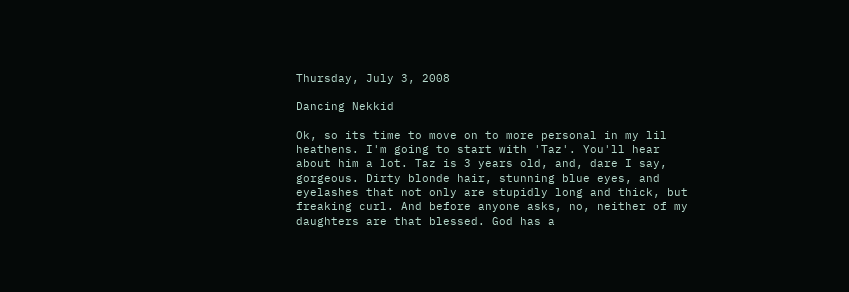Thursday, July 3, 2008

Dancing Nekkid

Ok, so its time to move on to more personal in my lil heathens. I'm going to start with 'Taz'. You'll hear about him a lot. Taz is 3 years old, and, dare I say, gorgeous. Dirty blonde hair, stunning blue eyes, and eyelashes that not only are stupidly long and thick, but freaking curl. And before anyone asks, no, neither of my daughters are that blessed. God has a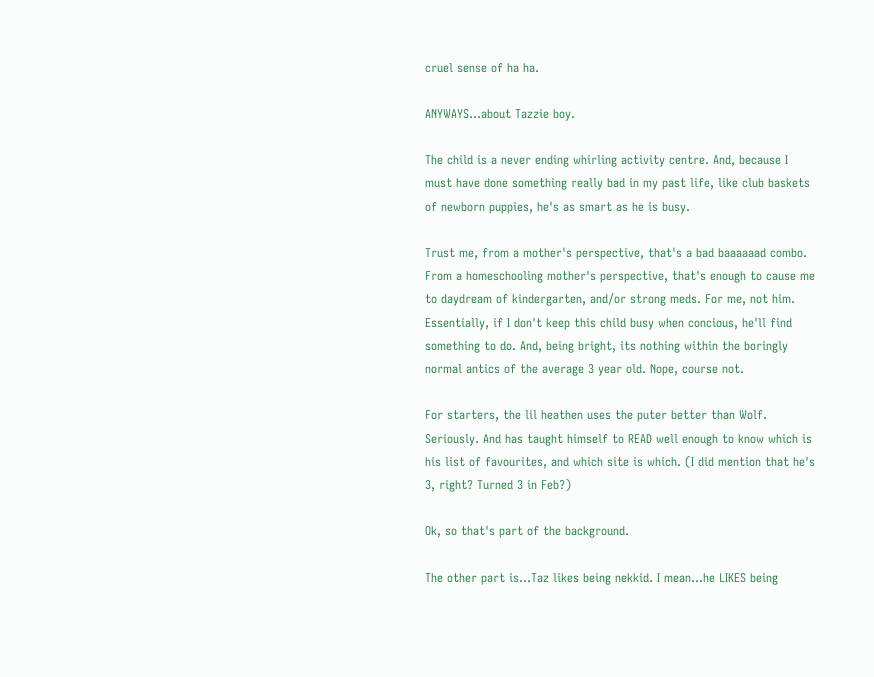cruel sense of ha ha.

ANYWAYS...about Tazzie boy.

The child is a never ending whirling activity centre. And, because I must have done something really bad in my past life, like club baskets of newborn puppies, he's as smart as he is busy.

Trust me, from a mother's perspective, that's a bad baaaaaad combo. From a homeschooling mother's perspective, that's enough to cause me to daydream of kindergarten, and/or strong meds. For me, not him. Essentially, if I don't keep this child busy when concious, he'll find something to do. And, being bright, its nothing within the boringly normal antics of the average 3 year old. Nope, course not.

For starters, the lil heathen uses the puter better than Wolf. Seriously. And has taught himself to READ well enough to know which is his list of favourites, and which site is which. (I did mention that he's 3, right? Turned 3 in Feb?)

Ok, so that's part of the background.

The other part is...Taz likes being nekkid. I mean...he LIKES being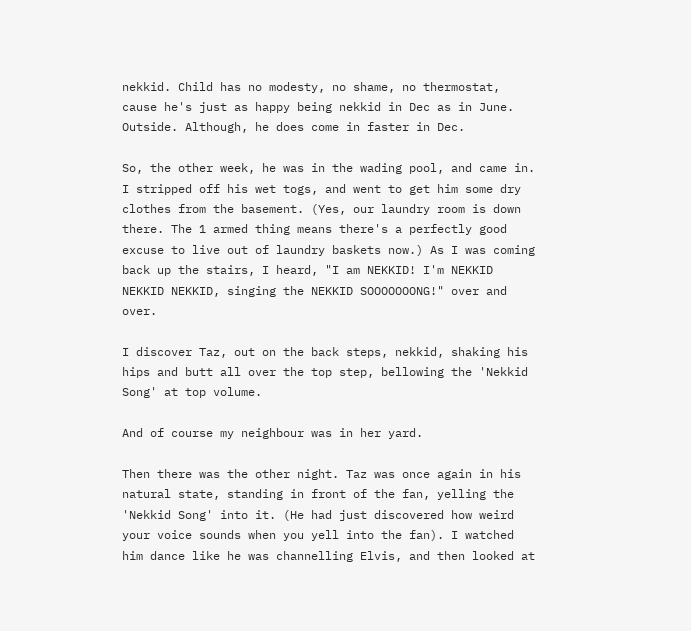nekkid. Child has no modesty, no shame, no thermostat, cause he's just as happy being nekkid in Dec as in June. Outside. Although, he does come in faster in Dec.

So, the other week, he was in the wading pool, and came in. I stripped off his wet togs, and went to get him some dry clothes from the basement. (Yes, our laundry room is down there. The 1 armed thing means there's a perfectly good excuse to live out of laundry baskets now.) As I was coming back up the stairs, I heard, "I am NEKKID! I'm NEKKID NEKKID NEKKID, singing the NEKKID SOOOOOOONG!" over and over.

I discover Taz, out on the back steps, nekkid, shaking his hips and butt all over the top step, bellowing the 'Nekkid Song' at top volume.

And of course my neighbour was in her yard.

Then there was the other night. Taz was once again in his natural state, standing in front of the fan, yelling the 'Nekkid Song' into it. (He had just discovered how weird your voice sounds when you yell into the fan). I watched him dance like he was channelling Elvis, and then looked at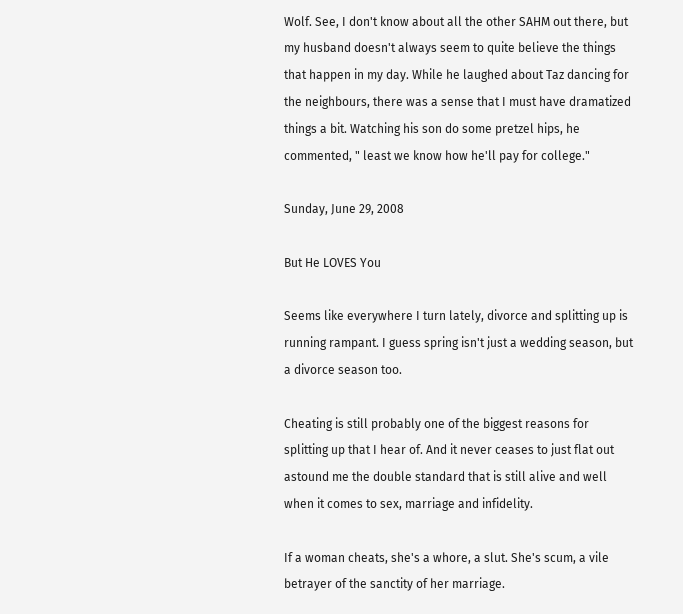Wolf. See, I don't know about all the other SAHM out there, but my husband doesn't always seem to quite believe the things that happen in my day. While he laughed about Taz dancing for the neighbours, there was a sense that I must have dramatized things a bit. Watching his son do some pretzel hips, he commented, " least we know how he'll pay for college."

Sunday, June 29, 2008

But He LOVES You

Seems like everywhere I turn lately, divorce and splitting up is running rampant. I guess spring isn't just a wedding season, but a divorce season too.

Cheating is still probably one of the biggest reasons for splitting up that I hear of. And it never ceases to just flat out astound me the double standard that is still alive and well when it comes to sex, marriage and infidelity.

If a woman cheats, she's a whore, a slut. She's scum, a vile betrayer of the sanctity of her marriage.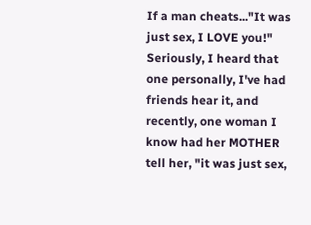If a man cheats..."It was just sex, I LOVE you!" Seriously, I heard that one personally, I've had friends hear it, and recently, one woman I know had her MOTHER tell her, "it was just sex,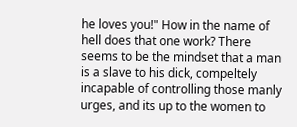he loves you!" How in the name of hell does that one work? There seems to be the mindset that a man is a slave to his dick, compeltely incapable of controlling those manly urges, and its up to the women to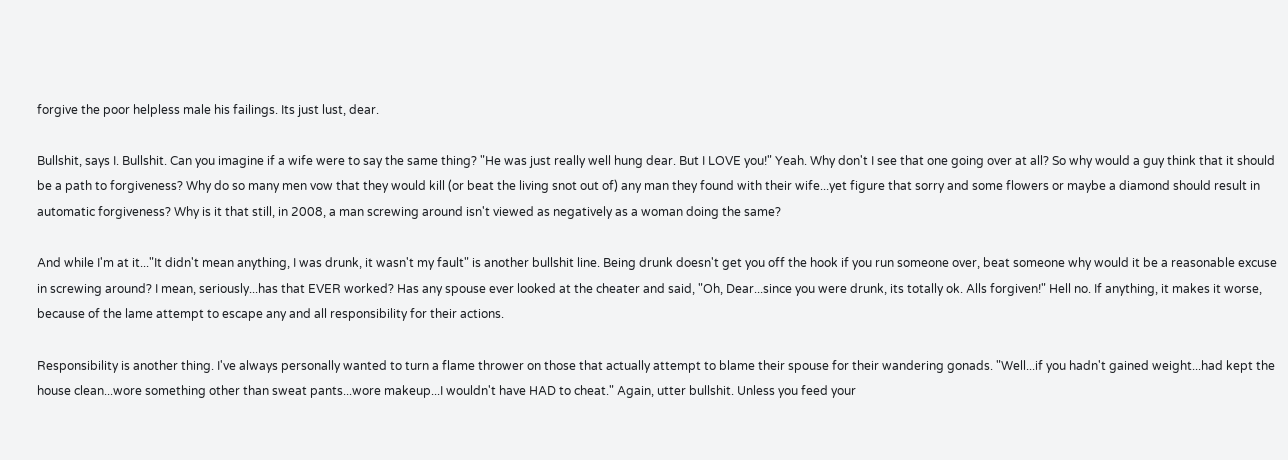forgive the poor helpless male his failings. Its just lust, dear.

Bullshit, says I. Bullshit. Can you imagine if a wife were to say the same thing? "He was just really well hung dear. But I LOVE you!" Yeah. Why don't I see that one going over at all? So why would a guy think that it should be a path to forgiveness? Why do so many men vow that they would kill (or beat the living snot out of) any man they found with their wife...yet figure that sorry and some flowers or maybe a diamond should result in automatic forgiveness? Why is it that still, in 2008, a man screwing around isn't viewed as negatively as a woman doing the same?

And while I'm at it..."It didn't mean anything, I was drunk, it wasn't my fault" is another bullshit line. Being drunk doesn't get you off the hook if you run someone over, beat someone why would it be a reasonable excuse in screwing around? I mean, seriously...has that EVER worked? Has any spouse ever looked at the cheater and said, "Oh, Dear...since you were drunk, its totally ok. Alls forgiven!" Hell no. If anything, it makes it worse, because of the lame attempt to escape any and all responsibility for their actions.

Responsibility is another thing. I've always personally wanted to turn a flame thrower on those that actually attempt to blame their spouse for their wandering gonads. "Well...if you hadn't gained weight...had kept the house clean...wore something other than sweat pants...wore makeup...I wouldn't have HAD to cheat." Again, utter bullshit. Unless you feed your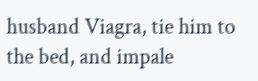husband Viagra, tie him to the bed, and impale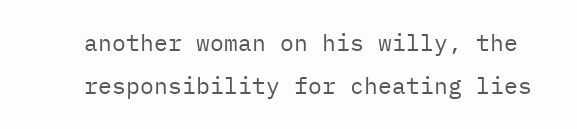another woman on his willy, the responsibility for cheating lies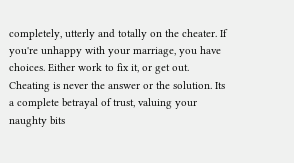completely, utterly and totally on the cheater. If you're unhappy with your marriage, you have choices. Either work to fix it, or get out. Cheating is never the answer or the solution. Its a complete betrayal of trust, valuing your naughty bits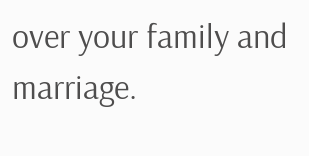over your family and marriage.